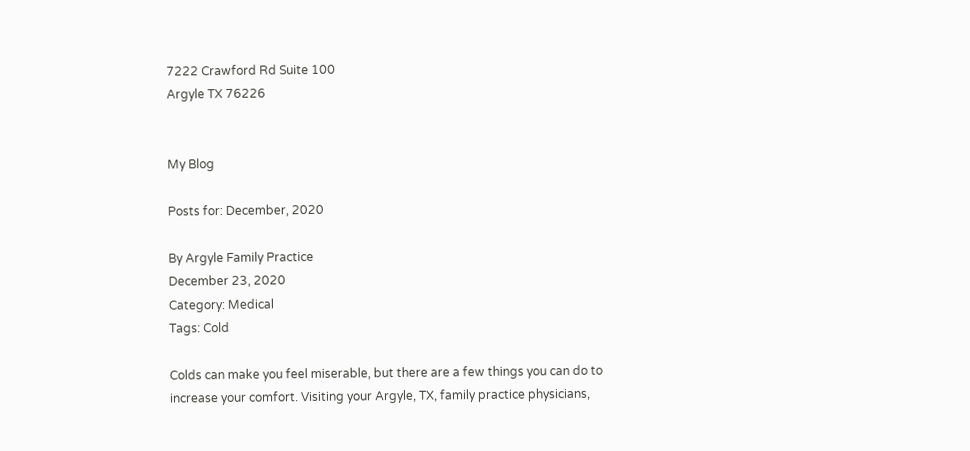7222 Crawford Rd Suite 100
Argyle TX 76226


My Blog

Posts for: December, 2020

By Argyle Family Practice
December 23, 2020
Category: Medical
Tags: Cold

Colds can make you feel miserable, but there are a few things you can do to increase your comfort. Visiting your Argyle, TX, family practice physicians,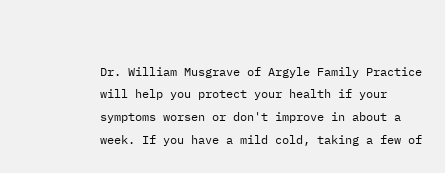Dr. William Musgrave of Argyle Family Practice will help you protect your health if your symptoms worsen or don't improve in about a week. If you have a mild cold, taking a few of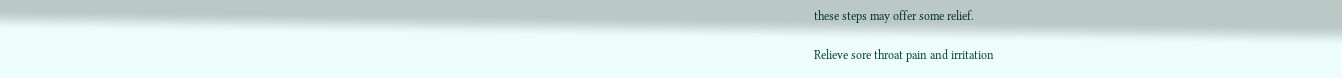these steps may offer some relief.

Relieve sore throat pain and irritation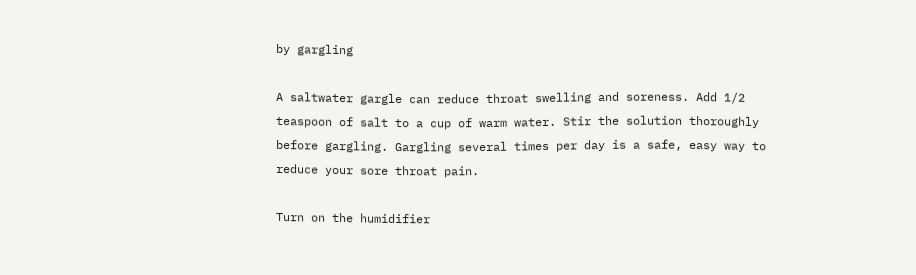by gargling

A saltwater gargle can reduce throat swelling and soreness. Add 1/2 teaspoon of salt to a cup of warm water. Stir the solution thoroughly before gargling. Gargling several times per day is a safe, easy way to reduce your sore throat pain.

Turn on the humidifier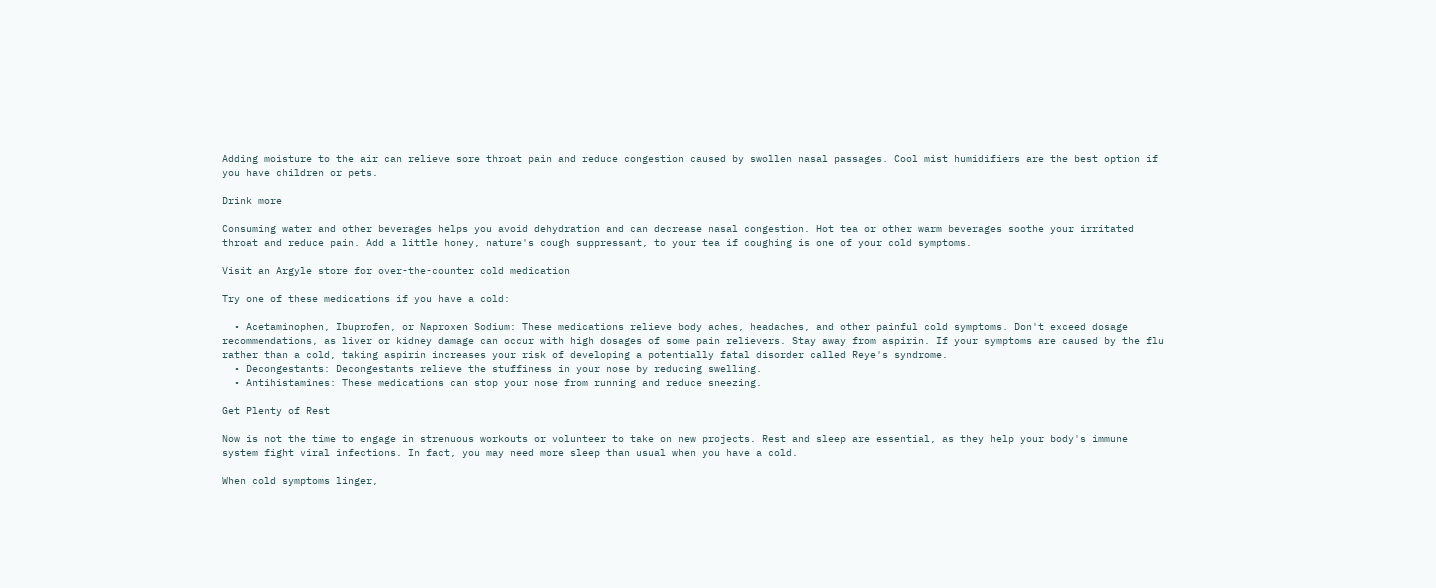Adding moisture to the air can relieve sore throat pain and reduce congestion caused by swollen nasal passages. Cool mist humidifiers are the best option if you have children or pets.

Drink more

Consuming water and other beverages helps you avoid dehydration and can decrease nasal congestion. Hot tea or other warm beverages soothe your irritated throat and reduce pain. Add a little honey, nature's cough suppressant, to your tea if coughing is one of your cold symptoms.

Visit an Argyle store for over-the-counter cold medication

Try one of these medications if you have a cold:

  • Acetaminophen, Ibuprofen, or Naproxen Sodium: These medications relieve body aches, headaches, and other painful cold symptoms. Don't exceed dosage recommendations, as liver or kidney damage can occur with high dosages of some pain relievers. Stay away from aspirin. If your symptoms are caused by the flu rather than a cold, taking aspirin increases your risk of developing a potentially fatal disorder called Reye's syndrome.
  • Decongestants: Decongestants relieve the stuffiness in your nose by reducing swelling.
  • Antihistamines: These medications can stop your nose from running and reduce sneezing.

Get Plenty of Rest

Now is not the time to engage in strenuous workouts or volunteer to take on new projects. Rest and sleep are essential, as they help your body's immune system fight viral infections. In fact, you may need more sleep than usual when you have a cold.

When cold symptoms linger,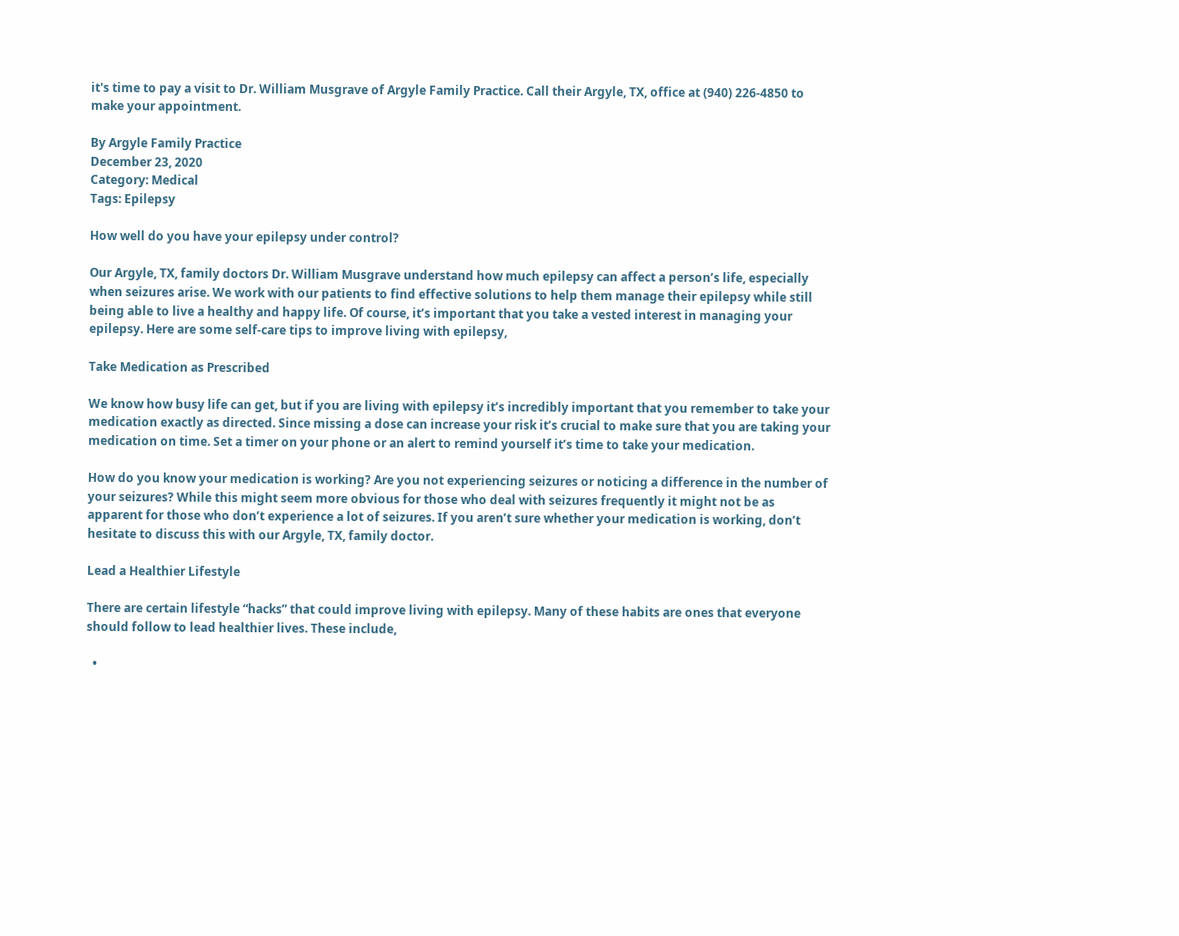it's time to pay a visit to Dr. William Musgrave of Argyle Family Practice. Call their Argyle, TX, office at (940) 226-4850 to make your appointment.

By Argyle Family Practice
December 23, 2020
Category: Medical
Tags: Epilepsy

How well do you have your epilepsy under control?

Our Argyle, TX, family doctors Dr. William Musgrave understand how much epilepsy can affect a person’s life, especially when seizures arise. We work with our patients to find effective solutions to help them manage their epilepsy while still being able to live a healthy and happy life. Of course, it’s important that you take a vested interest in managing your epilepsy. Here are some self-care tips to improve living with epilepsy,

Take Medication as Prescribed

We know how busy life can get, but if you are living with epilepsy it’s incredibly important that you remember to take your medication exactly as directed. Since missing a dose can increase your risk it’s crucial to make sure that you are taking your medication on time. Set a timer on your phone or an alert to remind yourself it’s time to take your medication.

How do you know your medication is working? Are you not experiencing seizures or noticing a difference in the number of your seizures? While this might seem more obvious for those who deal with seizures frequently it might not be as apparent for those who don’t experience a lot of seizures. If you aren’t sure whether your medication is working, don’t hesitate to discuss this with our Argyle, TX, family doctor.

Lead a Healthier Lifestyle

There are certain lifestyle “hacks” that could improve living with epilepsy. Many of these habits are ones that everyone should follow to lead healthier lives. These include,

  •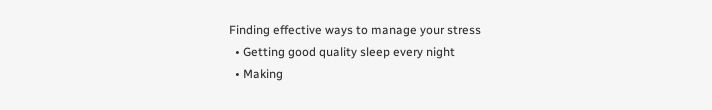Finding effective ways to manage your stress
  • Getting good quality sleep every night
  • Making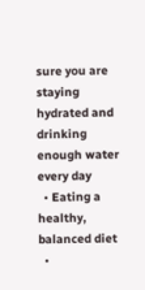sure you are staying hydrated and drinking enough water every day
  • Eating a healthy, balanced diet
  •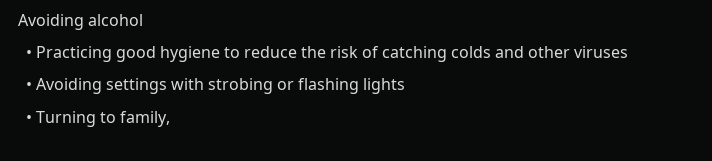Avoiding alcohol
  • Practicing good hygiene to reduce the risk of catching colds and other viruses
  • Avoiding settings with strobing or flashing lights
  • Turning to family,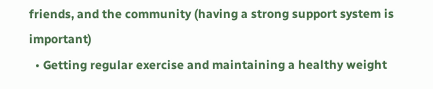friends, and the community (having a strong support system is important)
  • Getting regular exercise and maintaining a healthy weight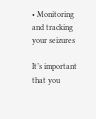• Monitoring and tracking your seizures

It’s important that you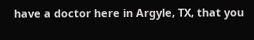have a doctor here in Argyle, TX, that you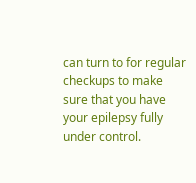can turn to for regular checkups to make sure that you have your epilepsy fully under control.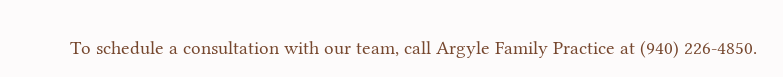To schedule a consultation with our team, call Argyle Family Practice at (940) 226-4850.